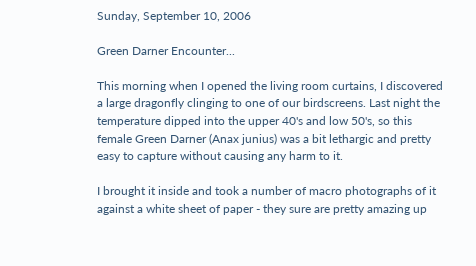Sunday, September 10, 2006

Green Darner Encounter...

This morning when I opened the living room curtains, I discovered a large dragonfly clinging to one of our birdscreens. Last night the temperature dipped into the upper 40's and low 50's, so this female Green Darner (Anax junius) was a bit lethargic and pretty easy to capture without causing any harm to it.

I brought it inside and took a number of macro photographs of it against a white sheet of paper - they sure are pretty amazing up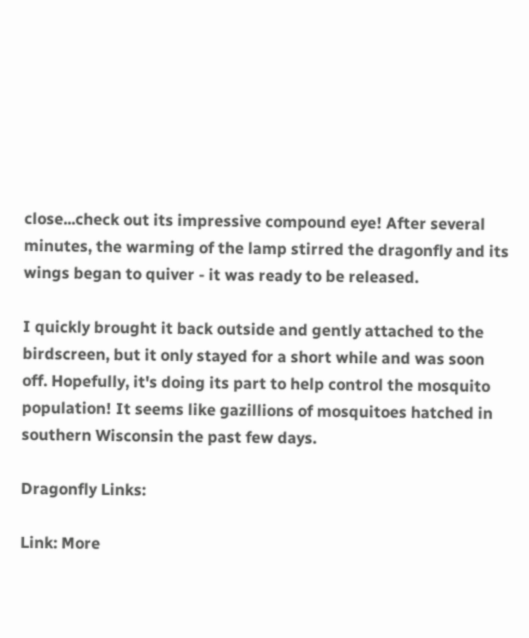close...check out its impressive compound eye! After several minutes, the warming of the lamp stirred the dragonfly and its wings began to quiver - it was ready to be released.

I quickly brought it back outside and gently attached to the birdscreen, but it only stayed for a short while and was soon off. Hopefully, it's doing its part to help control the mosquito population! It seems like gazillions of mosquitoes hatched in southern Wisconsin the past few days.

Dragonfly Links:

Link: More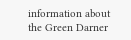information about the Green Darner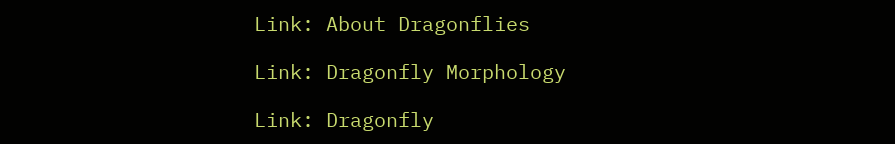Link: About Dragonflies

Link: Dragonfly Morphology

Link: Dragonfly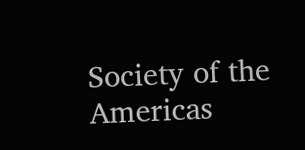Society of the Americas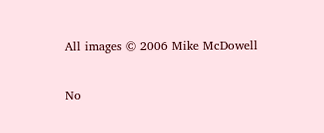All images © 2006 Mike McDowell

No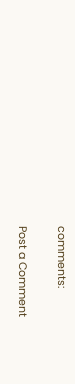comments:

Post a Comment